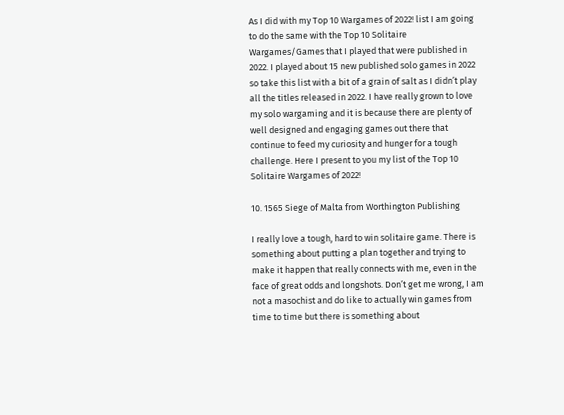As I did with my Top 10 Wargames of 2022! list I am going to do the same with the Top 10 Solitaire Wargames/Games that I played that were published in 2022. I played about 15 new published solo games in 2022 so take this list with a bit of a grain of salt as I didn’t play all the titles released in 2022. I have really grown to love my solo wargaming and it is because there are plenty of well designed and engaging games out there that continue to feed my curiosity and hunger for a tough challenge. Here I present to you my list of the Top 10 Solitaire Wargames of 2022!

10. 1565 Siege of Malta from Worthington Publishing

I really love a tough, hard to win solitaire game. There is something about putting a plan together and trying to make it happen that really connects with me, even in the face of great odds and longshots. Don’t get me wrong, I am not a masochist and do like to actually win games from time to time but there is something about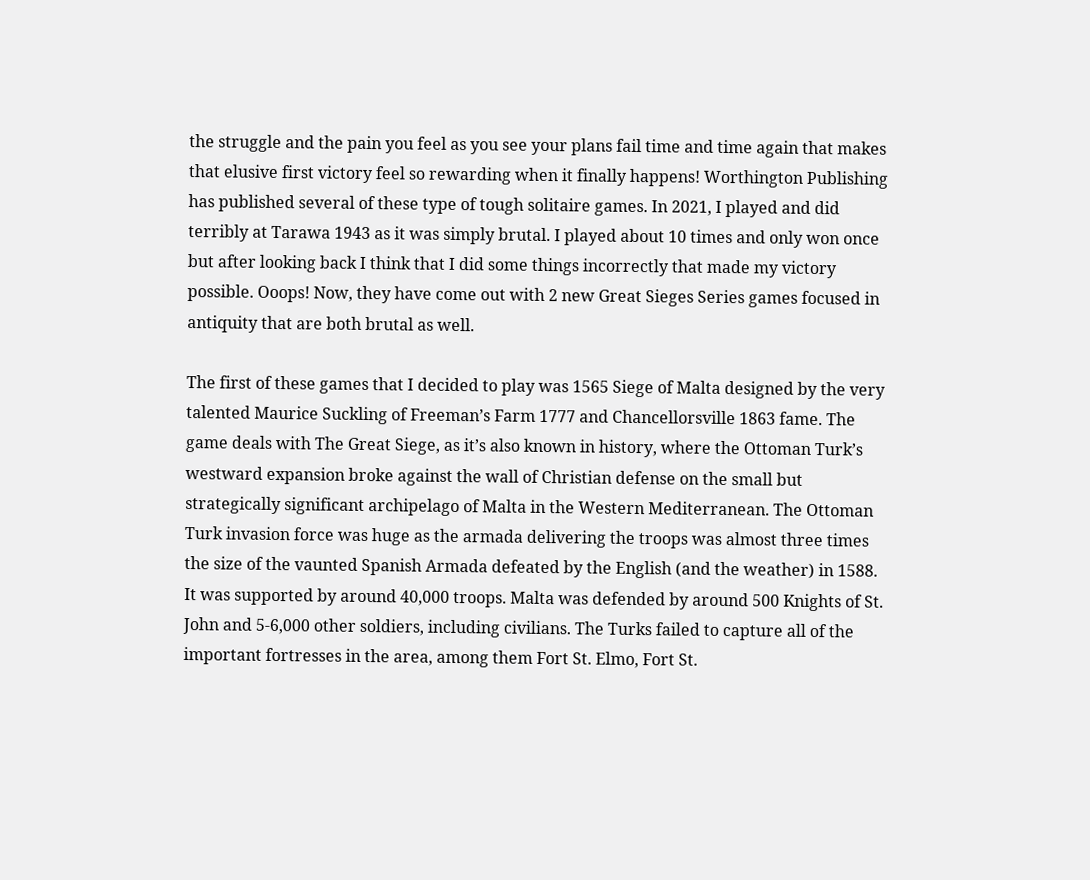the struggle and the pain you feel as you see your plans fail time and time again that makes that elusive first victory feel so rewarding when it finally happens! Worthington Publishing has published several of these type of tough solitaire games. In 2021, I played and did terribly at Tarawa 1943 as it was simply brutal. I played about 10 times and only won once but after looking back I think that I did some things incorrectly that made my victory possible. Ooops! Now, they have come out with 2 new Great Sieges Series games focused in antiquity that are both brutal as well.

The first of these games that I decided to play was 1565 Siege of Malta designed by the very talented Maurice Suckling of Freeman’s Farm 1777 and Chancellorsville 1863 fame. The game deals with The Great Siege, as it’s also known in history, where the Ottoman Turk’s westward expansion broke against the wall of Christian defense on the small but strategically significant archipelago of Malta in the Western Mediterranean. The Ottoman Turk invasion force was huge as the armada delivering the troops was almost three times the size of the vaunted Spanish Armada defeated by the English (and the weather) in 1588. It was supported by around 40,000 troops. Malta was defended by around 500 Knights of St. John and 5-6,000 other soldiers, including civilians. The Turks failed to capture all of the important fortresses in the area, among them Fort St. Elmo, Fort St.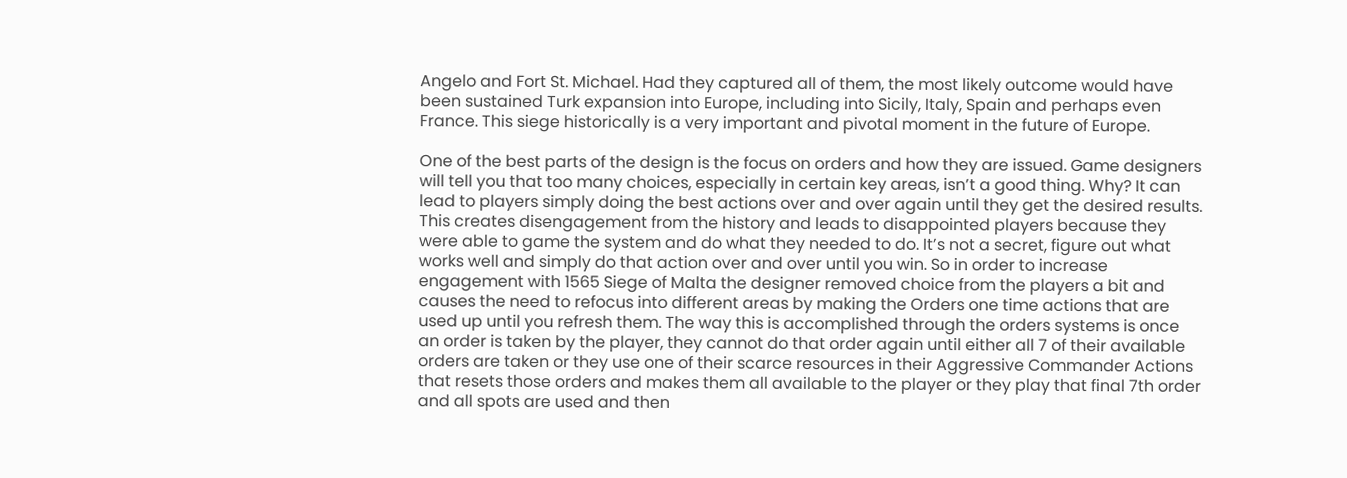Angelo and Fort St. Michael. Had they captured all of them, the most likely outcome would have been sustained Turk expansion into Europe, including into Sicily, Italy, Spain and perhaps even France. This siege historically is a very important and pivotal moment in the future of Europe.

One of the best parts of the design is the focus on orders and how they are issued. Game designers will tell you that too many choices, especially in certain key areas, isn’t a good thing. Why? It can lead to players simply doing the best actions over and over again until they get the desired results. This creates disengagement from the history and leads to disappointed players because they were able to game the system and do what they needed to do. It’s not a secret, figure out what works well and simply do that action over and over until you win. So in order to increase engagement with 1565 Siege of Malta the designer removed choice from the players a bit and causes the need to refocus into different areas by making the Orders one time actions that are used up until you refresh them. The way this is accomplished through the orders systems is once an order is taken by the player, they cannot do that order again until either all 7 of their available orders are taken or they use one of their scarce resources in their Aggressive Commander Actions that resets those orders and makes them all available to the player or they play that final 7th order and all spots are used and then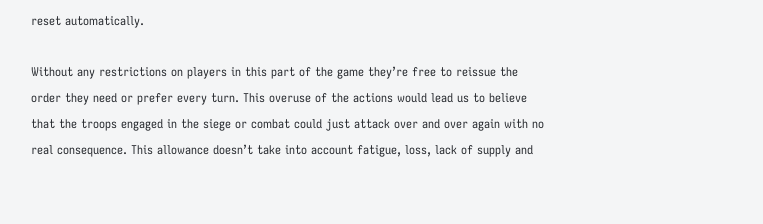reset automatically.

Without any restrictions on players in this part of the game they’re free to reissue the order they need or prefer every turn. This overuse of the actions would lead us to believe that the troops engaged in the siege or combat could just attack over and over again with no real consequence. This allowance doesn’t take into account fatigue, loss, lack of supply and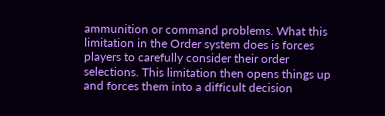ammunition or command problems. What this limitation in the Order system does is forces players to carefully consider their order selections. This limitation then opens things up and forces them into a difficult decision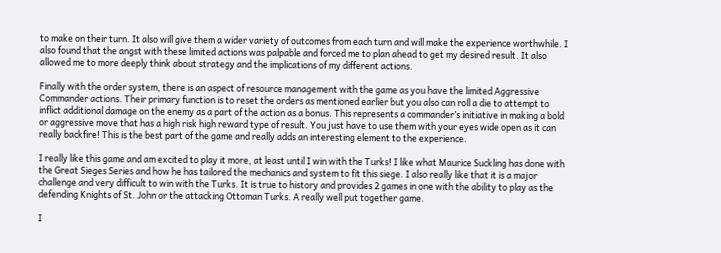to make on their turn. It also will give them a wider variety of outcomes from each turn and will make the experience worthwhile. I also found that the angst with these limited actions was palpable and forced me to plan ahead to get my desired result. It also allowed me to more deeply think about strategy and the implications of my different actions.

Finally with the order system, there is an aspect of resource management with the game as you have the limited Aggressive Commander actions. Their primary function is to reset the orders as mentioned earlier but you also can roll a die to attempt to inflict additional damage on the enemy as a part of the action as a bonus. This represents a commander’s initiative in making a bold or aggressive move that has a high risk high reward type of result. You just have to use them with your eyes wide open as it can really backfire! This is the best part of the game and really adds an interesting element to the experience.

I really like this game and am excited to play it more, at least until I win with the Turks! I like what Maurice Suckling has done with the Great Sieges Series and how he has tailored the mechanics and system to fit this siege. I also really like that it is a major challenge and very difficult to win with the Turks. It is true to history and provides 2 games in one with the ability to play as the defending Knights of St. John or the attacking Ottoman Turks. A really well put together game.

I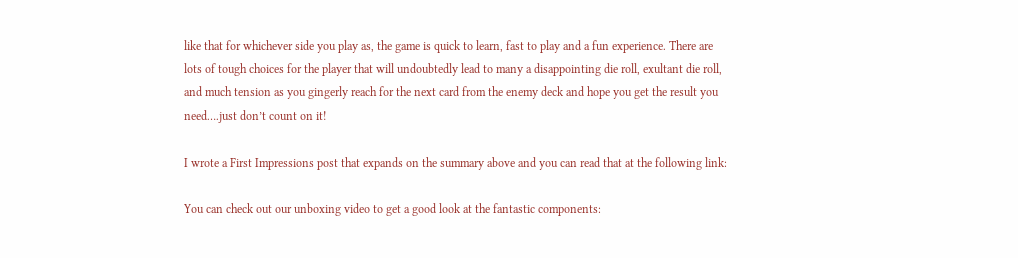like that for whichever side you play as, the game is quick to learn, fast to play and a fun experience. There are lots of tough choices for the player that will undoubtedly lead to many a disappointing die roll, exultant die roll, and much tension as you gingerly reach for the next card from the enemy deck and hope you get the result you need….just don’t count on it!

I wrote a First Impressions post that expands on the summary above and you can read that at the following link:

You can check out our unboxing video to get a good look at the fantastic components: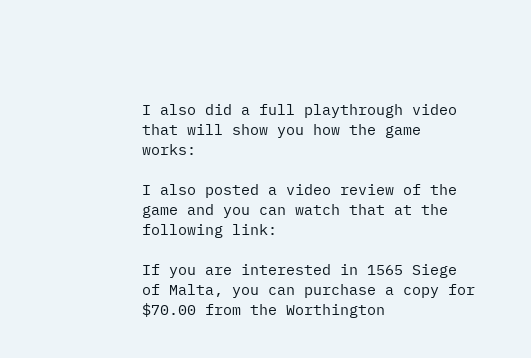I also did a full playthrough video that will show you how the game works:

I also posted a video review of the game and you can watch that at the following link:

If you are interested in 1565 Siege of Malta, you can purchase a copy for $70.00 from the Worthington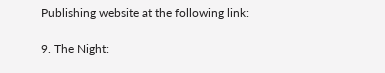Publishing website at the following link:

9. The Night: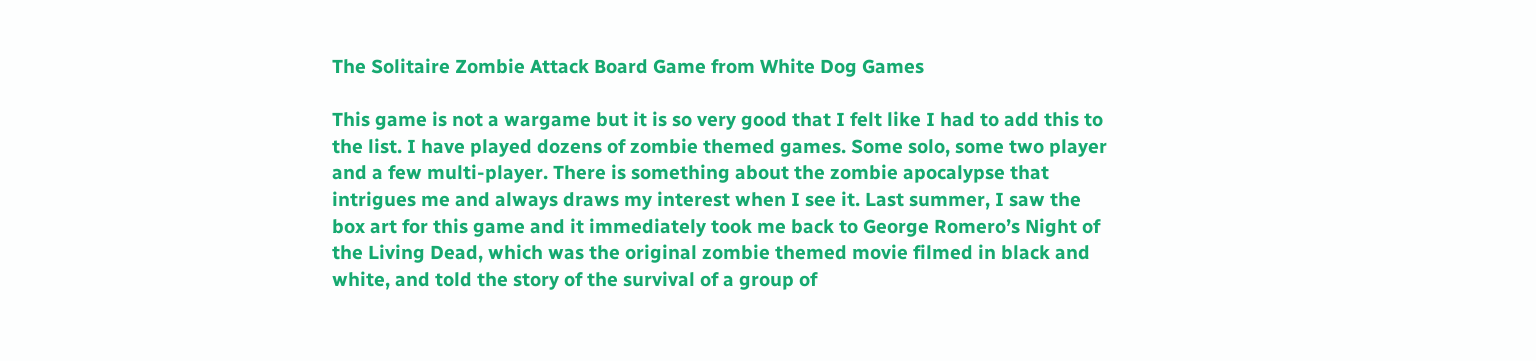The Solitaire Zombie Attack Board Game from White Dog Games

This game is not a wargame but it is so very good that I felt like I had to add this to the list. I have played dozens of zombie themed games. Some solo, some two player and a few multi-player. There is something about the zombie apocalypse that intrigues me and always draws my interest when I see it. Last summer, I saw the box art for this game and it immediately took me back to George Romero’s Night of the Living Dead, which was the original zombie themed movie filmed in black and white, and told the story of the survival of a group of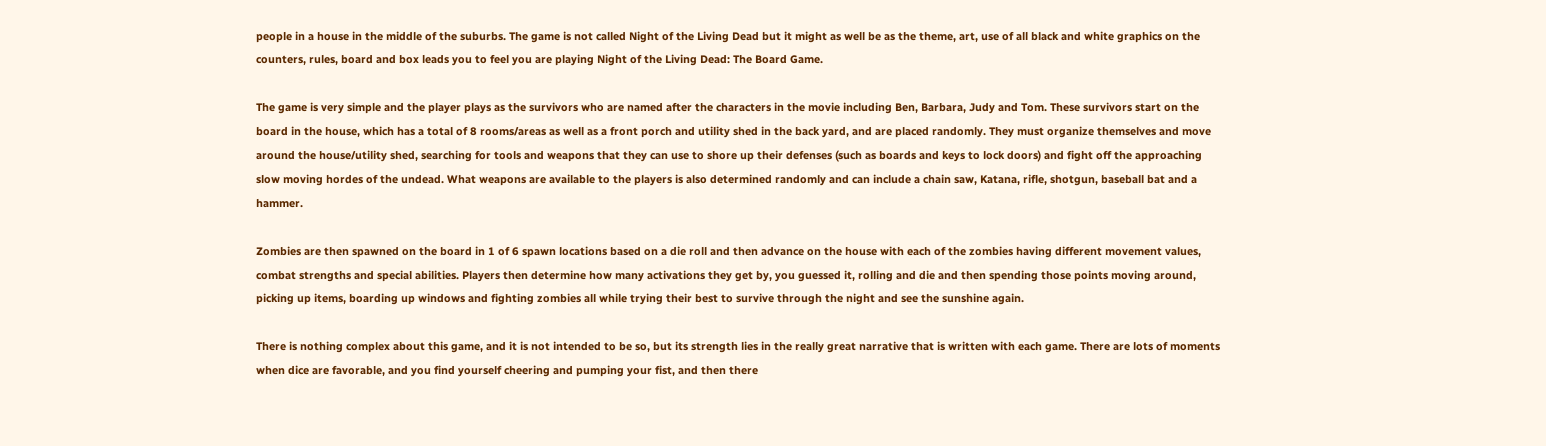people in a house in the middle of the suburbs. The game is not called Night of the Living Dead but it might as well be as the theme, art, use of all black and white graphics on the counters, rules, board and box leads you to feel you are playing Night of the Living Dead: The Board Game.

The game is very simple and the player plays as the survivors who are named after the characters in the movie including Ben, Barbara, Judy and Tom. These survivors start on the board in the house, which has a total of 8 rooms/areas as well as a front porch and utility shed in the back yard, and are placed randomly. They must organize themselves and move around the house/utility shed, searching for tools and weapons that they can use to shore up their defenses (such as boards and keys to lock doors) and fight off the approaching slow moving hordes of the undead. What weapons are available to the players is also determined randomly and can include a chain saw, Katana, rifle, shotgun, baseball bat and a hammer.

Zombies are then spawned on the board in 1 of 6 spawn locations based on a die roll and then advance on the house with each of the zombies having different movement values, combat strengths and special abilities. Players then determine how many activations they get by, you guessed it, rolling and die and then spending those points moving around, picking up items, boarding up windows and fighting zombies all while trying their best to survive through the night and see the sunshine again.

There is nothing complex about this game, and it is not intended to be so, but its strength lies in the really great narrative that is written with each game. There are lots of moments when dice are favorable, and you find yourself cheering and pumping your fist, and then there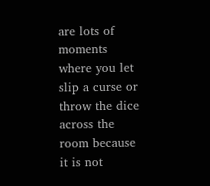are lots of moments where you let slip a curse or throw the dice across the room because it is not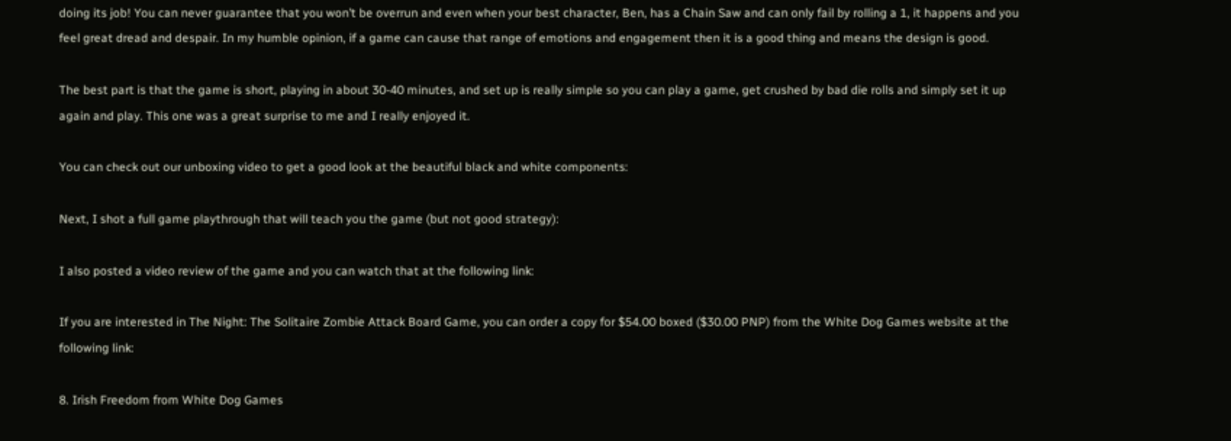doing its job! You can never guarantee that you won’t be overrun and even when your best character, Ben, has a Chain Saw and can only fail by rolling a 1, it happens and you feel great dread and despair. In my humble opinion, if a game can cause that range of emotions and engagement then it is a good thing and means the design is good.

The best part is that the game is short, playing in about 30-40 minutes, and set up is really simple so you can play a game, get crushed by bad die rolls and simply set it up again and play. This one was a great surprise to me and I really enjoyed it.

You can check out our unboxing video to get a good look at the beautiful black and white components:

Next, I shot a full game playthrough that will teach you the game (but not good strategy):

I also posted a video review of the game and you can watch that at the following link:

If you are interested in The Night: The Solitaire Zombie Attack Board Game, you can order a copy for $54.00 boxed ($30.00 PNP) from the White Dog Games website at the following link:

8. Irish Freedom from White Dog Games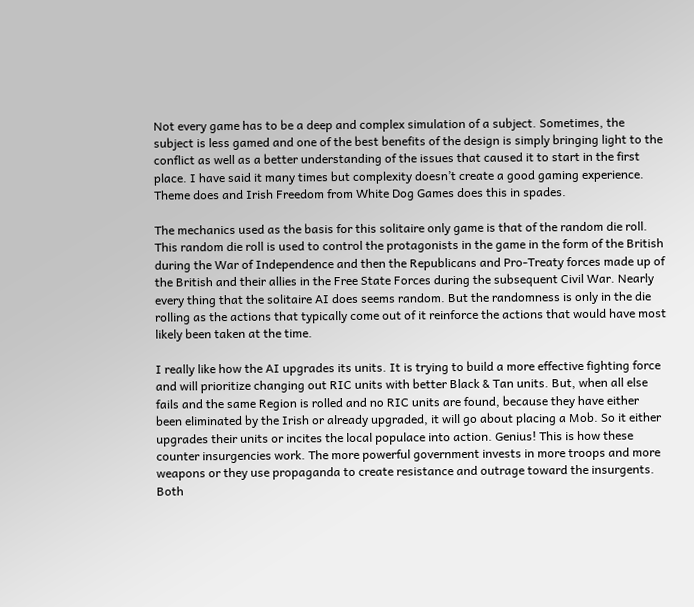Not every game has to be a deep and complex simulation of a subject. Sometimes, the subject is less gamed and one of the best benefits of the design is simply bringing light to the conflict as well as a better understanding of the issues that caused it to start in the first place. I have said it many times but complexity doesn’t create a good gaming experience. Theme does and Irish Freedom from White Dog Games does this in spades.

The mechanics used as the basis for this solitaire only game is that of the random die roll. This random die roll is used to control the protagonists in the game in the form of the British during the War of Independence and then the Republicans and Pro-Treaty forces made up of the British and their allies in the Free State Forces during the subsequent Civil War. Nearly every thing that the solitaire AI does seems random. But the randomness is only in the die rolling as the actions that typically come out of it reinforce the actions that would have most likely been taken at the time.

I really like how the AI upgrades its units. It is trying to build a more effective fighting force and will prioritize changing out RIC units with better Black & Tan units. But, when all else fails and the same Region is rolled and no RIC units are found, because they have either been eliminated by the Irish or already upgraded, it will go about placing a Mob. So it either upgrades their units or incites the local populace into action. Genius! This is how these counter insurgencies work. The more powerful government invests in more troops and more weapons or they use propaganda to create resistance and outrage toward the insurgents. Both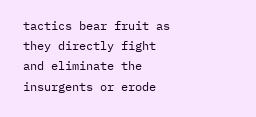tactics bear fruit as they directly fight and eliminate the insurgents or erode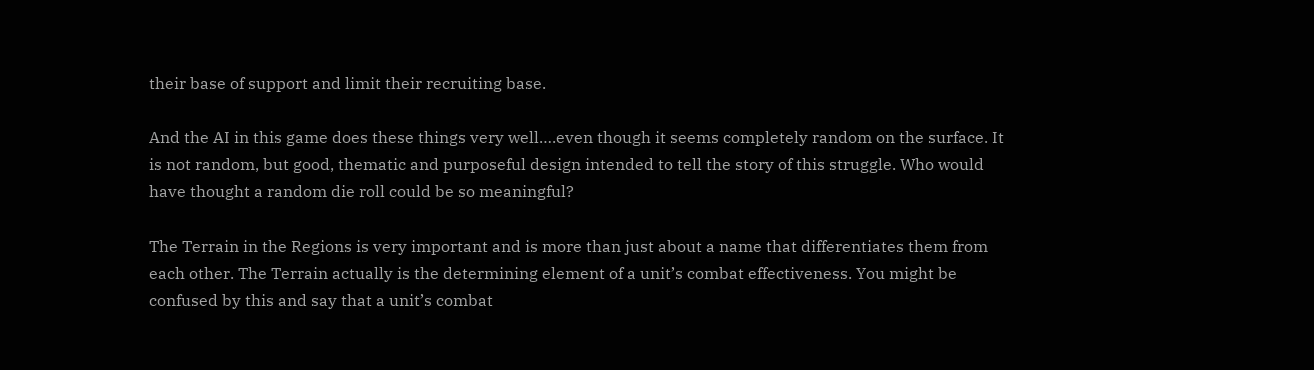their base of support and limit their recruiting base.

And the AI in this game does these things very well….even though it seems completely random on the surface. It is not random, but good, thematic and purposeful design intended to tell the story of this struggle. Who would have thought a random die roll could be so meaningful?

The Terrain in the Regions is very important and is more than just about a name that differentiates them from each other. The Terrain actually is the determining element of a unit’s combat effectiveness. You might be confused by this and say that a unit’s combat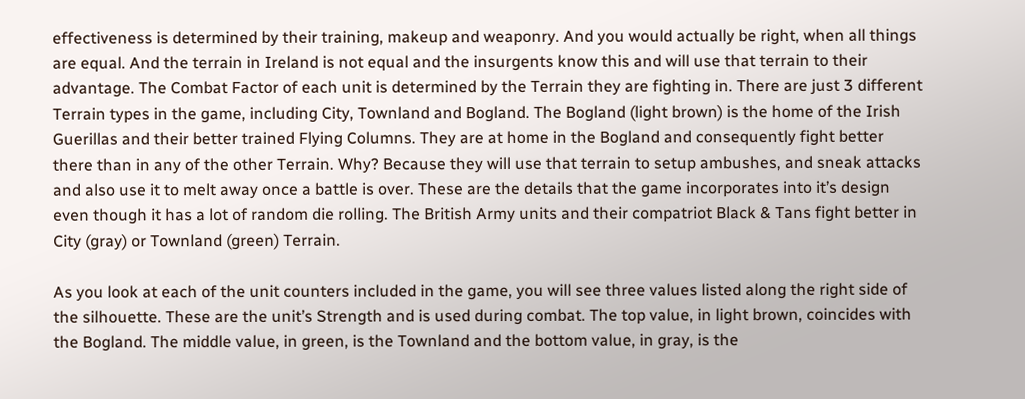effectiveness is determined by their training, makeup and weaponry. And you would actually be right, when all things are equal. And the terrain in Ireland is not equal and the insurgents know this and will use that terrain to their advantage. The Combat Factor of each unit is determined by the Terrain they are fighting in. There are just 3 different Terrain types in the game, including City, Townland and Bogland. The Bogland (light brown) is the home of the Irish Guerillas and their better trained Flying Columns. They are at home in the Bogland and consequently fight better there than in any of the other Terrain. Why? Because they will use that terrain to setup ambushes, and sneak attacks and also use it to melt away once a battle is over. These are the details that the game incorporates into it’s design even though it has a lot of random die rolling. The British Army units and their compatriot Black & Tans fight better in City (gray) or Townland (green) Terrain.

As you look at each of the unit counters included in the game, you will see three values listed along the right side of the silhouette. These are the unit’s Strength and is used during combat. The top value, in light brown, coincides with the Bogland. The middle value, in green, is the Townland and the bottom value, in gray, is the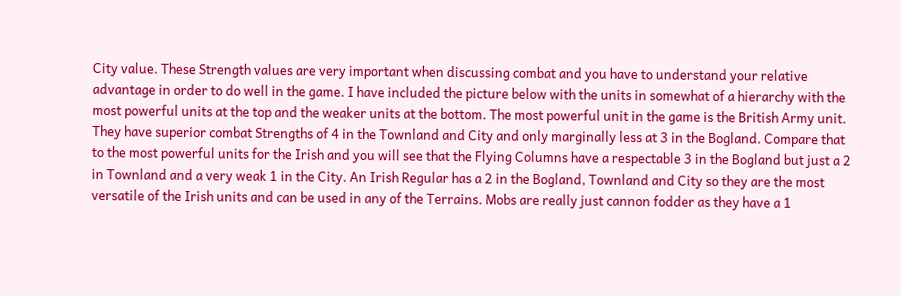City value. These Strength values are very important when discussing combat and you have to understand your relative advantage in order to do well in the game. I have included the picture below with the units in somewhat of a hierarchy with the most powerful units at the top and the weaker units at the bottom. The most powerful unit in the game is the British Army unit. They have superior combat Strengths of 4 in the Townland and City and only marginally less at 3 in the Bogland. Compare that to the most powerful units for the Irish and you will see that the Flying Columns have a respectable 3 in the Bogland but just a 2 in Townland and a very weak 1 in the City. An Irish Regular has a 2 in the Bogland, Townland and City so they are the most versatile of the Irish units and can be used in any of the Terrains. Mobs are really just cannon fodder as they have a 1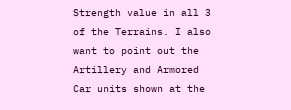Strength value in all 3 of the Terrains. I also want to point out the Artillery and Armored Car units shown at the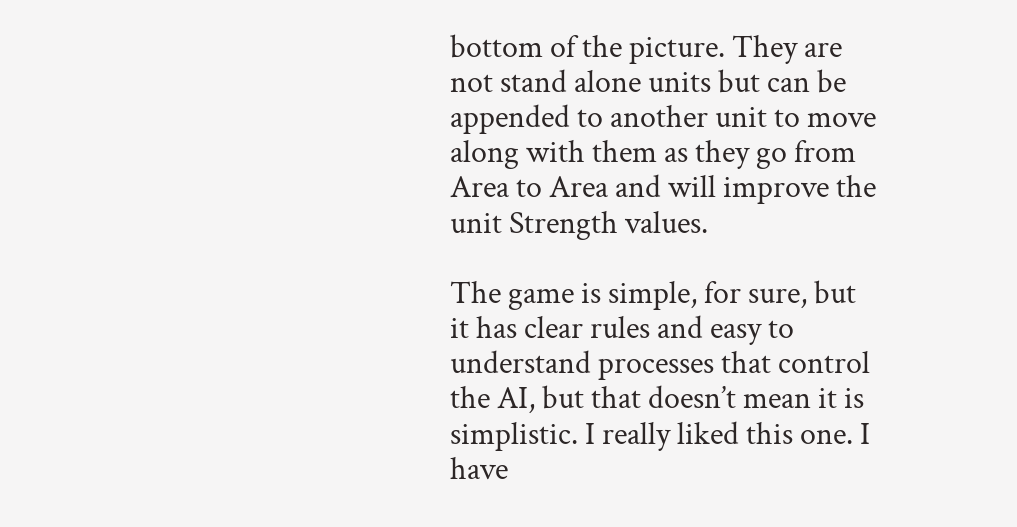bottom of the picture. They are not stand alone units but can be appended to another unit to move along with them as they go from Area to Area and will improve the unit Strength values.

The game is simple, for sure, but it has clear rules and easy to understand processes that control the AI, but that doesn’t mean it is simplistic. I really liked this one. I have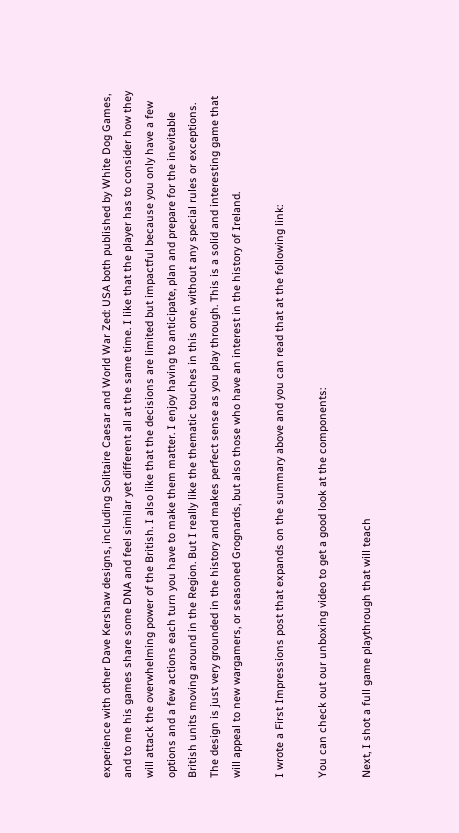experience with other Dave Kershaw designs, including Solitaire Caesar and World War Zed: USA both published by White Dog Games, and to me his games share some DNA and feel similar yet different all at the same time. I like that the player has to consider how they will attack the overwhelming power of the British. I also like that the decisions are limited but impactful because you only have a few options and a few actions each turn you have to make them matter. I enjoy having to anticipate, plan and prepare for the inevitable British units moving around in the Region. But I really like the thematic touches in this one, without any special rules or exceptions. The design is just very grounded in the history and makes perfect sense as you play through. This is a solid and interesting game that will appeal to new wargamers, or seasoned Grognards, but also those who have an interest in the history of Ireland.

I wrote a First Impressions post that expands on the summary above and you can read that at the following link:

You can check out our unboxing video to get a good look at the components:

Next, I shot a full game playthrough that will teach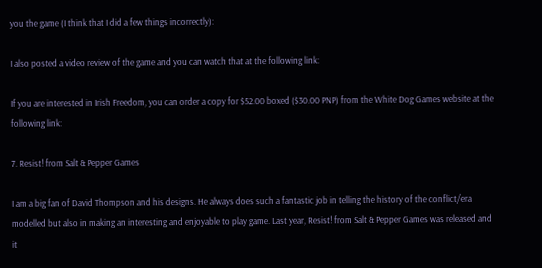you the game (I think that I did a few things incorrectly):

I also posted a video review of the game and you can watch that at the following link:

If you are interested in Irish Freedom, you can order a copy for $52.00 boxed ($30.00 PNP) from the White Dog Games website at the following link:

7. Resist! from Salt & Pepper Games

I am a big fan of David Thompson and his designs. He always does such a fantastic job in telling the history of the conflict/era modelled but also in making an interesting and enjoyable to play game. Last year, Resist! from Salt & Pepper Games was released and it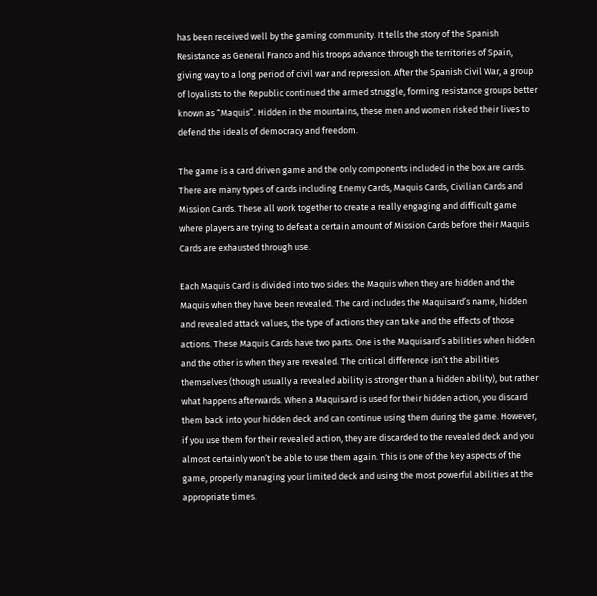has been received well by the gaming community. It tells the story of the Spanish Resistance as General Franco and his troops advance through the territories of Spain, giving way to a long period of civil war and repression. After the Spanish Civil War, a group of loyalists to the Republic continued the armed struggle, forming resistance groups better known as “Maquis”. Hidden in the mountains, these men and women risked their lives to defend the ideals of democracy and freedom.

The game is a card driven game and the only components included in the box are cards. There are many types of cards including Enemy Cards, Maquis Cards, Civilian Cards and Mission Cards. These all work together to create a really engaging and difficult game where players are trying to defeat a certain amount of Mission Cards before their Maquis Cards are exhausted through use.

Each Maquis Card is divided into two sides: the Maquis when they are hidden and the Maquis when they have been revealed. The card includes the Maquisard’s name, hidden and revealed attack values, the type of actions they can take and the effects of those actions. These Maquis Cards have two parts. One is the Maquisard’s abilities when hidden and the other is when they are revealed. The critical difference isn’t the abilities themselves (though usually a revealed ability is stronger than a hidden ability), but rather what happens afterwards. When a Maquisard is used for their hidden action, you discard them back into your hidden deck and can continue using them during the game. However, if you use them for their revealed action, they are discarded to the revealed deck and you almost certainly won’t be able to use them again. This is one of the key aspects of the game, properly managing your limited deck and using the most powerful abilities at the appropriate times.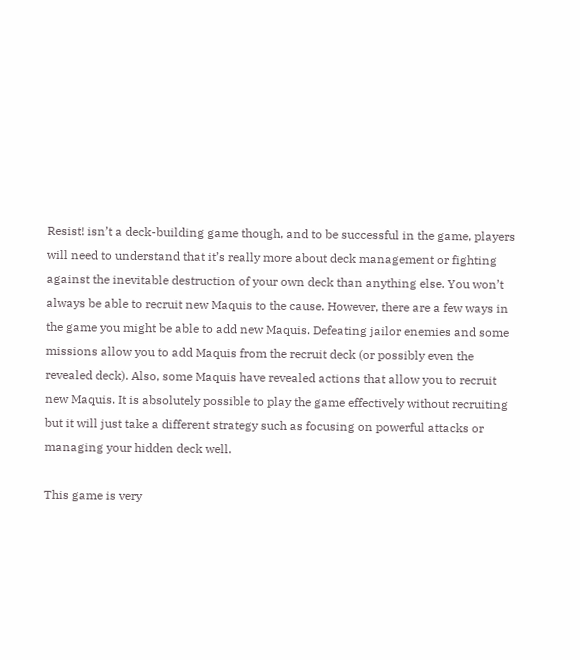Resist! isn’t a deck-building game though, and to be successful in the game, players will need to understand that it’s really more about deck management or fighting against the inevitable destruction of your own deck than anything else. You won’t always be able to recruit new Maquis to the cause. However, there are a few ways in the game you might be able to add new Maquis. Defeating jailor enemies and some missions allow you to add Maquis from the recruit deck (or possibly even the revealed deck). Also, some Maquis have revealed actions that allow you to recruit new Maquis. It is absolutely possible to play the game effectively without recruiting but it will just take a different strategy such as focusing on powerful attacks or managing your hidden deck well.

This game is very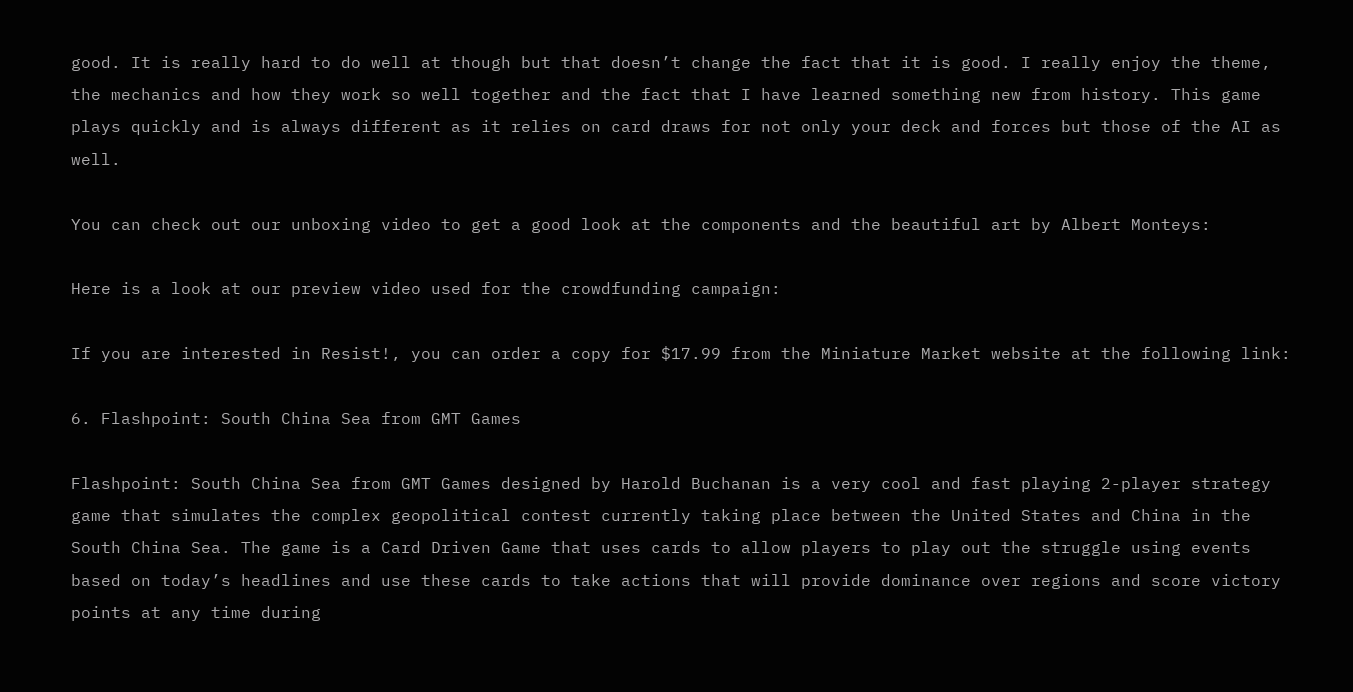good. It is really hard to do well at though but that doesn’t change the fact that it is good. I really enjoy the theme, the mechanics and how they work so well together and the fact that I have learned something new from history. This game plays quickly and is always different as it relies on card draws for not only your deck and forces but those of the AI as well.

You can check out our unboxing video to get a good look at the components and the beautiful art by Albert Monteys:

Here is a look at our preview video used for the crowdfunding campaign:

If you are interested in Resist!, you can order a copy for $17.99 from the Miniature Market website at the following link:

6. Flashpoint: South China Sea from GMT Games

Flashpoint: South China Sea from GMT Games designed by Harold Buchanan is a very cool and fast playing 2-player strategy game that simulates the complex geopolitical contest currently taking place between the United States and China in the South China Sea. The game is a Card Driven Game that uses cards to allow players to play out the struggle using events based on today’s headlines and use these cards to take actions that will provide dominance over regions and score victory points at any time during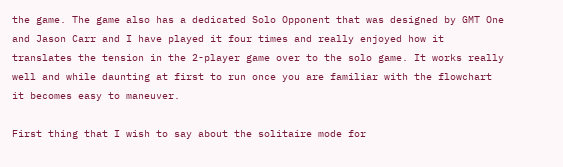the game. The game also has a dedicated Solo Opponent that was designed by GMT One and Jason Carr and I have played it four times and really enjoyed how it translates the tension in the 2-player game over to the solo game. It works really well and while daunting at first to run once you are familiar with the flowchart it becomes easy to maneuver.

First thing that I wish to say about the solitaire mode for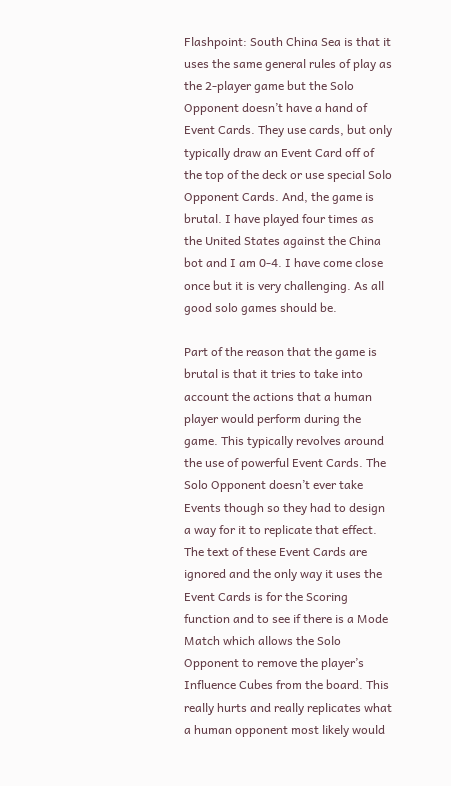Flashpoint: South China Sea is that it uses the same general rules of play as the 2-player game but the Solo Opponent doesn’t have a hand of Event Cards. They use cards, but only typically draw an Event Card off of the top of the deck or use special Solo Opponent Cards. And, the game is brutal. I have played four times as the United States against the China bot and I am 0-4. I have come close once but it is very challenging. As all good solo games should be.

Part of the reason that the game is brutal is that it tries to take into account the actions that a human player would perform during the game. This typically revolves around the use of powerful Event Cards. The Solo Opponent doesn’t ever take Events though so they had to design a way for it to replicate that effect. The text of these Event Cards are ignored and the only way it uses the Event Cards is for the Scoring function and to see if there is a Mode Match which allows the Solo Opponent to remove the player’s Influence Cubes from the board. This really hurts and really replicates what a human opponent most likely would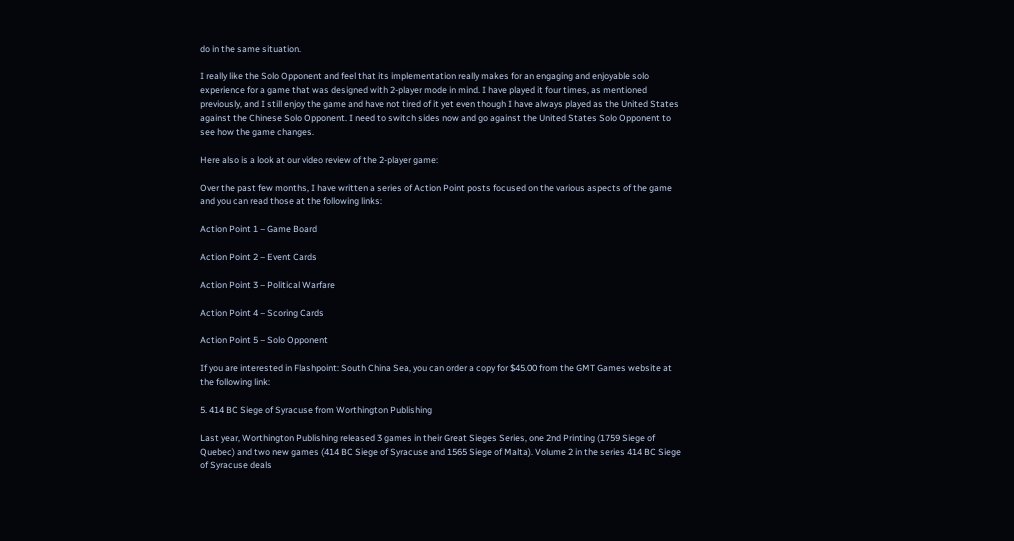do in the same situation.

I really like the Solo Opponent and feel that its implementation really makes for an engaging and enjoyable solo experience for a game that was designed with 2-player mode in mind. I have played it four times, as mentioned previously, and I still enjoy the game and have not tired of it yet even though I have always played as the United States against the Chinese Solo Opponent. I need to switch sides now and go against the United States Solo Opponent to see how the game changes.

Here also is a look at our video review of the 2-player game:

Over the past few months, I have written a series of Action Point posts focused on the various aspects of the game and you can read those at the following links:

Action Point 1 – Game Board

Action Point 2 – Event Cards

Action Point 3 – Political Warfare

Action Point 4 – Scoring Cards

Action Point 5 – Solo Opponent

If you are interested in Flashpoint: South China Sea, you can order a copy for $45.00 from the GMT Games website at the following link:

5. 414 BC Siege of Syracuse from Worthington Publishing

Last year, Worthington Publishing released 3 games in their Great Sieges Series, one 2nd Printing (1759 Siege of Quebec) and two new games (414 BC Siege of Syracuse and 1565 Siege of Malta). Volume 2 in the series 414 BC Siege of Syracuse deals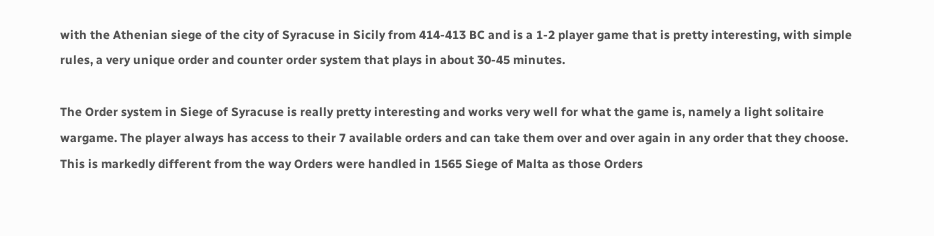with the Athenian siege of the city of Syracuse in Sicily from 414-413 BC and is a 1-2 player game that is pretty interesting, with simple rules, a very unique order and counter order system that plays in about 30-45 minutes.

The Order system in Siege of Syracuse is really pretty interesting and works very well for what the game is, namely a light solitaire wargame. The player always has access to their 7 available orders and can take them over and over again in any order that they choose. This is markedly different from the way Orders were handled in 1565 Siege of Malta as those Orders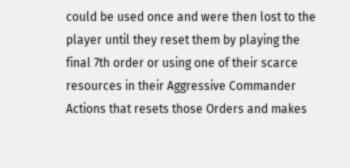could be used once and were then lost to the player until they reset them by playing the final 7th order or using one of their scarce resources in their Aggressive Commander Actions that resets those Orders and makes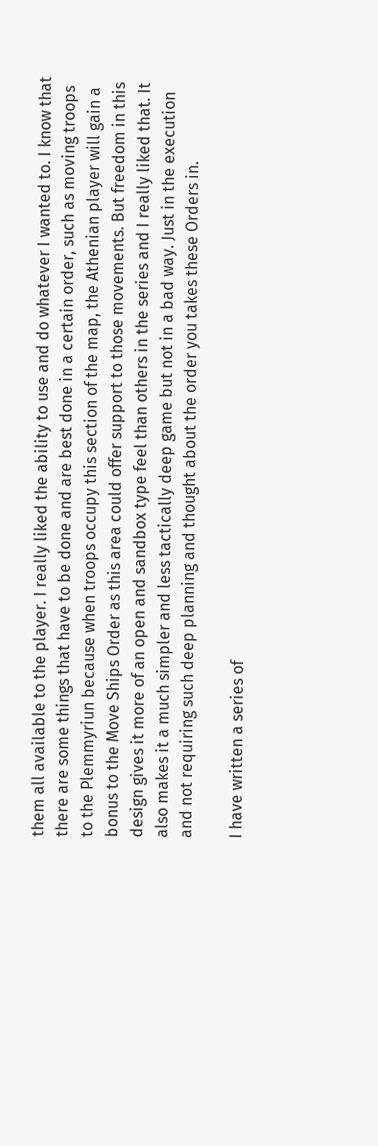them all available to the player. I really liked the ability to use and do whatever I wanted to. I know that there are some things that have to be done and are best done in a certain order, such as moving troops to the Plemmyriun because when troops occupy this section of the map, the Athenian player will gain a bonus to the Move Ships Order as this area could offer support to those movements. But freedom in this design gives it more of an open and sandbox type feel than others in the series and I really liked that. It also makes it a much simpler and less tactically deep game but not in a bad way. Just in the execution and not requiring such deep planning and thought about the order you takes these Orders in.

I have written a series of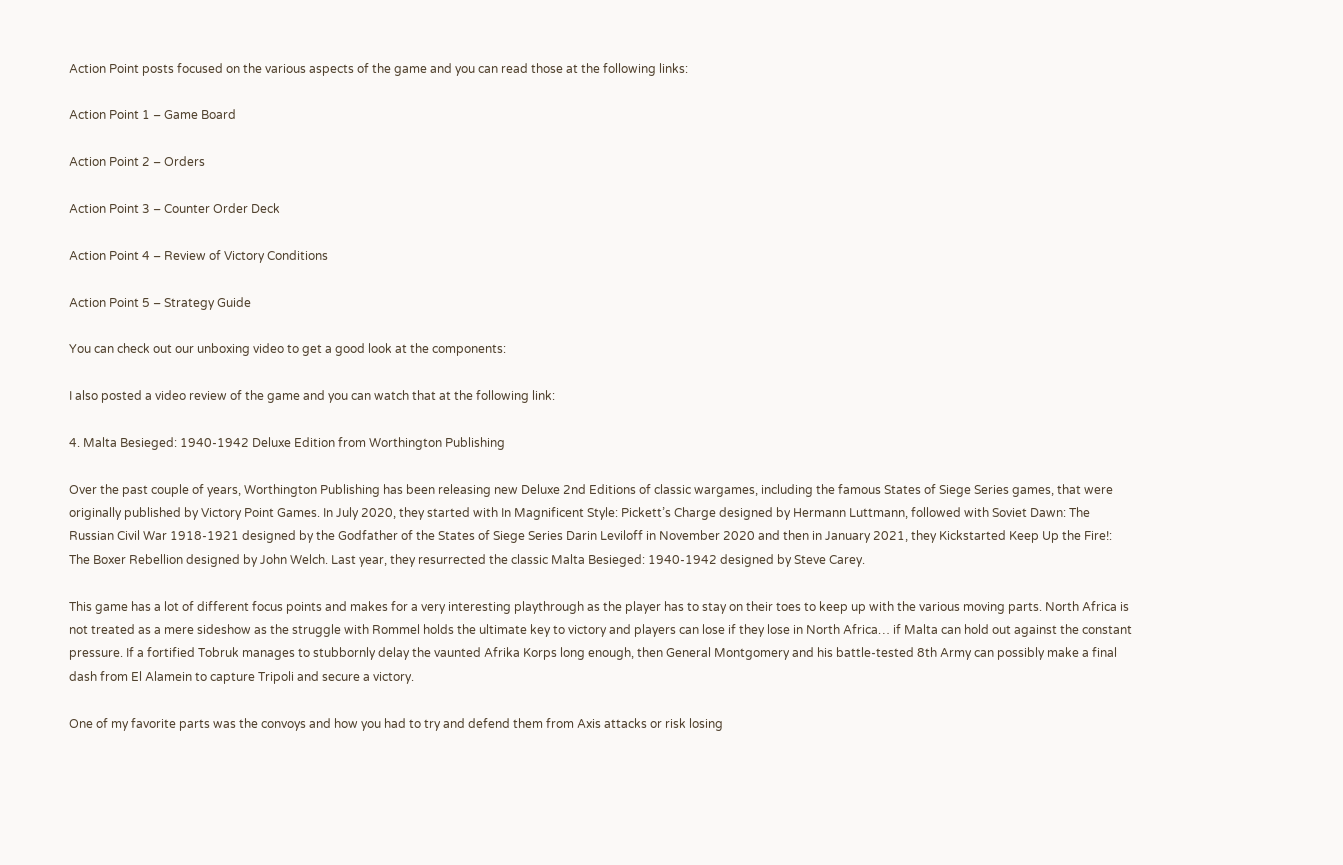Action Point posts focused on the various aspects of the game and you can read those at the following links:

Action Point 1 – Game Board

Action Point 2 – Orders

Action Point 3 – Counter Order Deck

Action Point 4 – Review of Victory Conditions

Action Point 5 – Strategy Guide

You can check out our unboxing video to get a good look at the components:

I also posted a video review of the game and you can watch that at the following link:

4. Malta Besieged: 1940-1942 Deluxe Edition from Worthington Publishing

Over the past couple of years, Worthington Publishing has been releasing new Deluxe 2nd Editions of classic wargames, including the famous States of Siege Series games, that were originally published by Victory Point Games. In July 2020, they started with In Magnificent Style: Pickett’s Charge designed by Hermann Luttmann, followed with Soviet Dawn: The Russian Civil War 1918-1921 designed by the Godfather of the States of Siege Series Darin Leviloff in November 2020 and then in January 2021, they Kickstarted Keep Up the Fire!: The Boxer Rebellion designed by John Welch. Last year, they resurrected the classic Malta Besieged: 1940-1942 designed by Steve Carey.

This game has a lot of different focus points and makes for a very interesting playthrough as the player has to stay on their toes to keep up with the various moving parts. North Africa is not treated as a mere sideshow as the struggle with Rommel holds the ultimate key to victory and players can lose if they lose in North Africa… if Malta can hold out against the constant pressure. If a fortified Tobruk manages to stubbornly delay the vaunted Afrika Korps long enough, then General Montgomery and his battle-tested 8th Army can possibly make a final dash from El Alamein to capture Tripoli and secure a victory.

One of my favorite parts was the convoys and how you had to try and defend them from Axis attacks or risk losing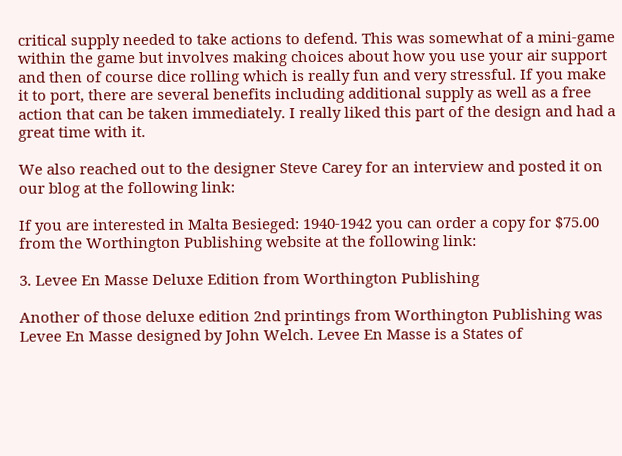critical supply needed to take actions to defend. This was somewhat of a mini-game within the game but involves making choices about how you use your air support and then of course dice rolling which is really fun and very stressful. If you make it to port, there are several benefits including additional supply as well as a free action that can be taken immediately. I really liked this part of the design and had a great time with it.

We also reached out to the designer Steve Carey for an interview and posted it on our blog at the following link:

If you are interested in Malta Besieged: 1940-1942 you can order a copy for $75.00 from the Worthington Publishing website at the following link:

3. Levee En Masse Deluxe Edition from Worthington Publishing

Another of those deluxe edition 2nd printings from Worthington Publishing was Levee En Masse designed by John Welch. Levee En Masse is a States of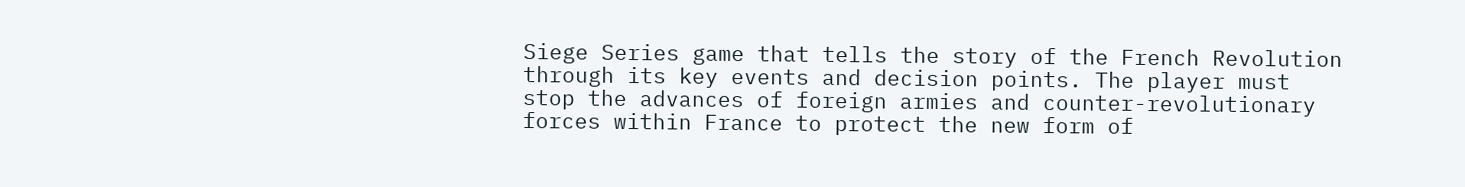Siege Series game that tells the story of the French Revolution through its key events and decision points. The player must stop the advances of foreign armies and counter-revolutionary forces within France to protect the new form of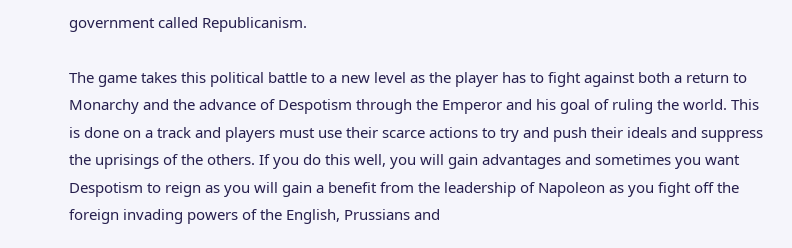government called Republicanism.

The game takes this political battle to a new level as the player has to fight against both a return to Monarchy and the advance of Despotism through the Emperor and his goal of ruling the world. This is done on a track and players must use their scarce actions to try and push their ideals and suppress the uprisings of the others. If you do this well, you will gain advantages and sometimes you want Despotism to reign as you will gain a benefit from the leadership of Napoleon as you fight off the foreign invading powers of the English, Prussians and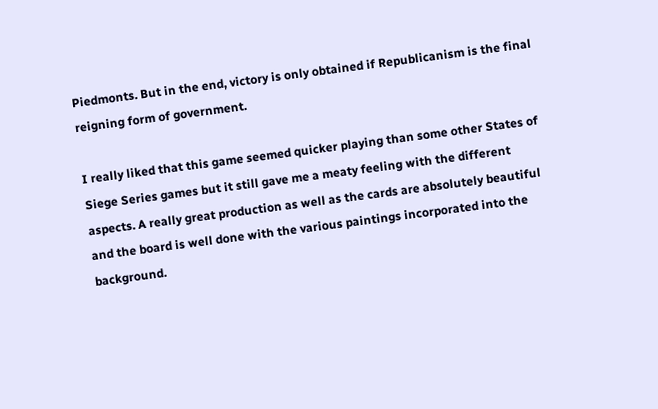Piedmonts. But in the end, victory is only obtained if Republicanism is the final reigning form of government.

I really liked that this game seemed quicker playing than some other States of Siege Series games but it still gave me a meaty feeling with the different aspects. A really great production as well as the cards are absolutely beautiful and the board is well done with the various paintings incorporated into the background.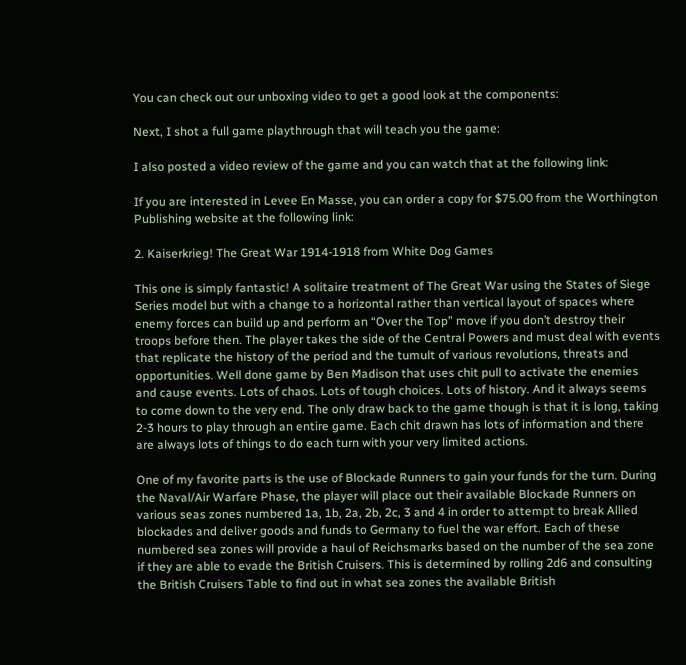You can check out our unboxing video to get a good look at the components:

Next, I shot a full game playthrough that will teach you the game:

I also posted a video review of the game and you can watch that at the following link:

If you are interested in Levee En Masse, you can order a copy for $75.00 from the Worthington Publishing website at the following link:

2. Kaiserkrieg! The Great War 1914-1918 from White Dog Games

This one is simply fantastic! A solitaire treatment of The Great War using the States of Siege Series model but with a change to a horizontal rather than vertical layout of spaces where enemy forces can build up and perform an “Over the Top” move if you don’t destroy their troops before then. The player takes the side of the Central Powers and must deal with events that replicate the history of the period and the tumult of various revolutions, threats and opportunities. Well done game by Ben Madison that uses chit pull to activate the enemies and cause events. Lots of chaos. Lots of tough choices. Lots of history. And it always seems to come down to the very end. The only draw back to the game though is that it is long, taking 2-3 hours to play through an entire game. Each chit drawn has lots of information and there are always lots of things to do each turn with your very limited actions.

One of my favorite parts is the use of Blockade Runners to gain your funds for the turn. During the Naval/Air Warfare Phase, the player will place out their available Blockade Runners on various seas zones numbered 1a, 1b, 2a, 2b, 2c, 3 and 4 in order to attempt to break Allied blockades and deliver goods and funds to Germany to fuel the war effort. Each of these numbered sea zones will provide a haul of Reichsmarks based on the number of the sea zone if they are able to evade the British Cruisers. This is determined by rolling 2d6 and consulting the British Cruisers Table to find out in what sea zones the available British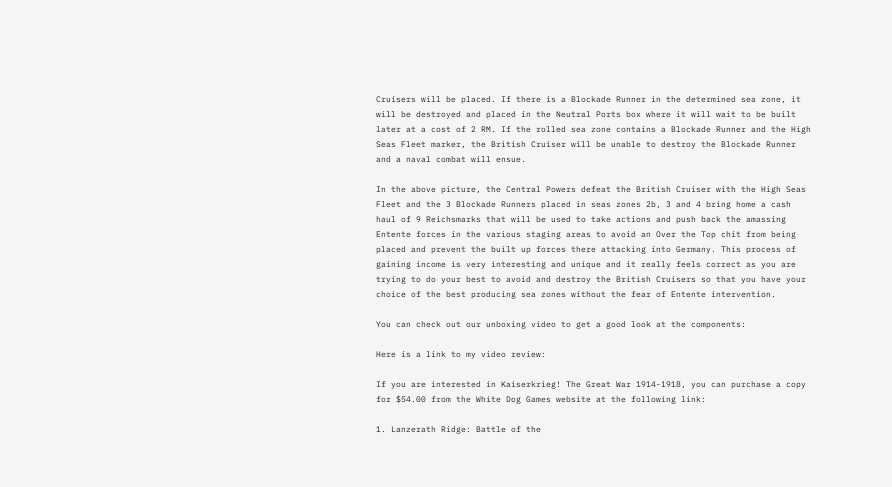Cruisers will be placed. If there is a Blockade Runner in the determined sea zone, it will be destroyed and placed in the Neutral Ports box where it will wait to be built later at a cost of 2 RM. If the rolled sea zone contains a Blockade Runner and the High Seas Fleet marker, the British Cruiser will be unable to destroy the Blockade Runner and a naval combat will ensue.

In the above picture, the Central Powers defeat the British Cruiser with the High Seas Fleet and the 3 Blockade Runners placed in seas zones 2b, 3 and 4 bring home a cash haul of 9 Reichsmarks that will be used to take actions and push back the amassing Entente forces in the various staging areas to avoid an Over the Top chit from being placed and prevent the built up forces there attacking into Germany. This process of gaining income is very interesting and unique and it really feels correct as you are trying to do your best to avoid and destroy the British Cruisers so that you have your choice of the best producing sea zones without the fear of Entente intervention.

You can check out our unboxing video to get a good look at the components:

Here is a link to my video review:

If you are interested in Kaiserkrieg! The Great War 1914-1918, you can purchase a copy for $54.00 from the White Dog Games website at the following link:

1. Lanzerath Ridge: Battle of the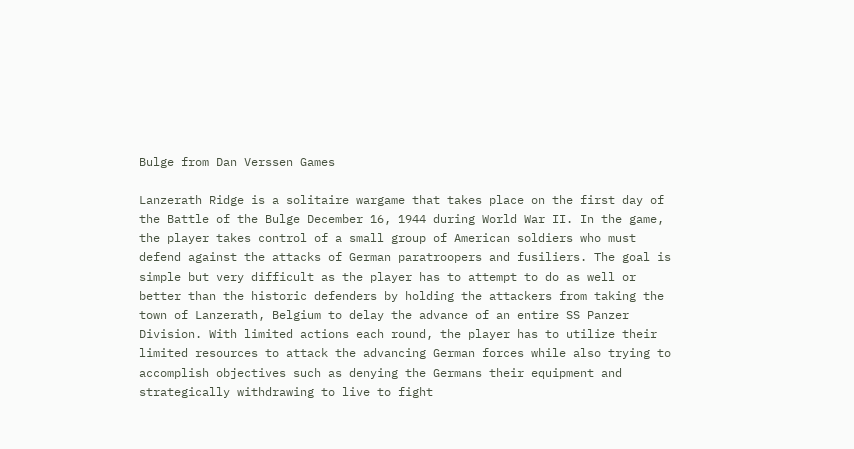Bulge from Dan Verssen Games

Lanzerath Ridge is a solitaire wargame that takes place on the first day of the Battle of the Bulge December 16, 1944 during World War II. In the game, the player takes control of a small group of American soldiers who must defend against the attacks of German paratroopers and fusiliers. The goal is simple but very difficult as the player has to attempt to do as well or better than the historic defenders by holding the attackers from taking the town of Lanzerath, Belgium to delay the advance of an entire SS Panzer Division. With limited actions each round, the player has to utilize their limited resources to attack the advancing German forces while also trying to accomplish objectives such as denying the Germans their equipment and strategically withdrawing to live to fight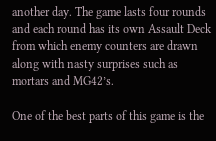another day. The game lasts four rounds and each round has its own Assault Deck from which enemy counters are drawn along with nasty surprises such as mortars and MG42’s.

One of the best parts of this game is the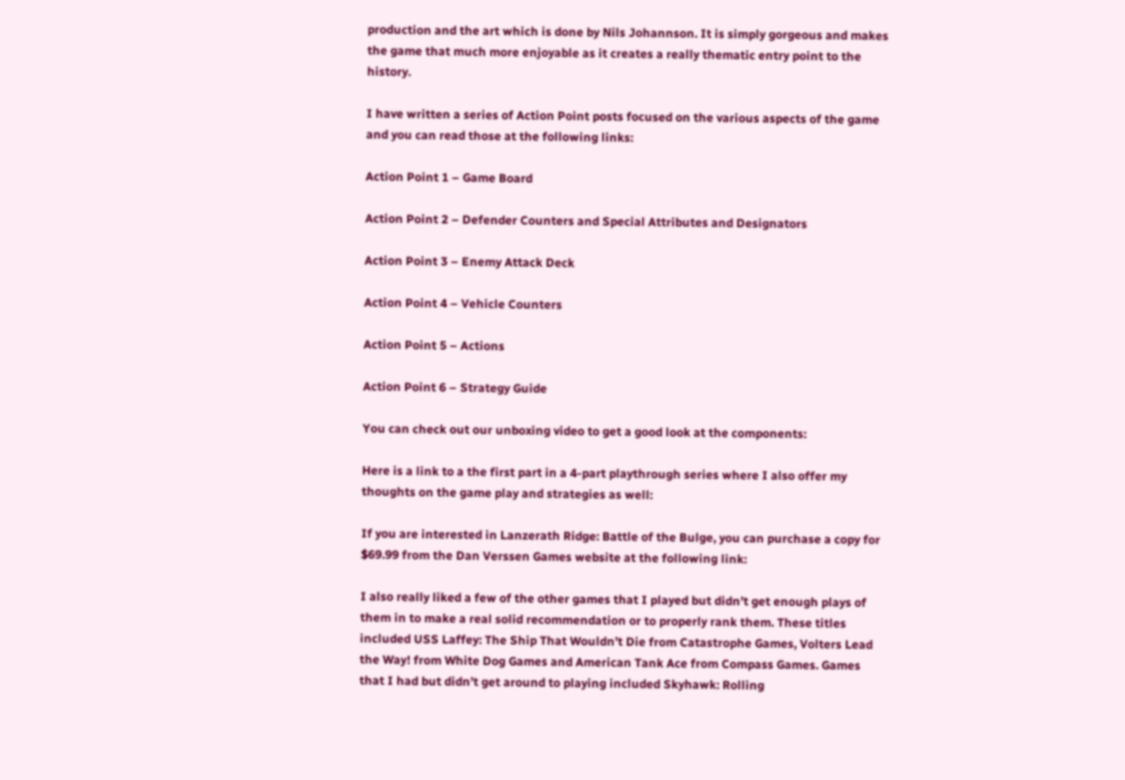production and the art which is done by Nils Johannson. It is simply gorgeous and makes the game that much more enjoyable as it creates a really thematic entry point to the history.

I have written a series of Action Point posts focused on the various aspects of the game and you can read those at the following links:

Action Point 1 – Game Board

Action Point 2 – Defender Counters and Special Attributes and Designators

Action Point 3 – Enemy Attack Deck

Action Point 4 – Vehicle Counters

Action Point 5 – Actions

Action Point 6 – Strategy Guide

You can check out our unboxing video to get a good look at the components:

Here is a link to a the first part in a 4-part playthrough series where I also offer my thoughts on the game play and strategies as well:

If you are interested in Lanzerath Ridge: Battle of the Bulge, you can purchase a copy for $69.99 from the Dan Verssen Games website at the following link:

I also really liked a few of the other games that I played but didn’t get enough plays of them in to make a real solid recommendation or to properly rank them. These titles included USS Laffey: The Ship That Wouldn’t Die from Catastrophe Games, Volters Lead the Way! from White Dog Games and American Tank Ace from Compass Games. Games that I had but didn’t get around to playing included Skyhawk: Rolling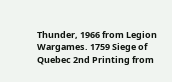Thunder, 1966 from Legion Wargames. 1759 Siege of Quebec 2nd Printing from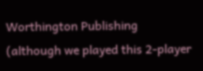Worthington Publishing (although we played this 2-player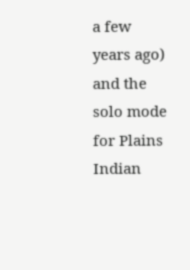a few years ago) and the solo mode for Plains Indian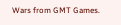Wars from GMT Games.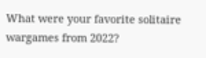What were your favorite solitaire wargames from 2022?